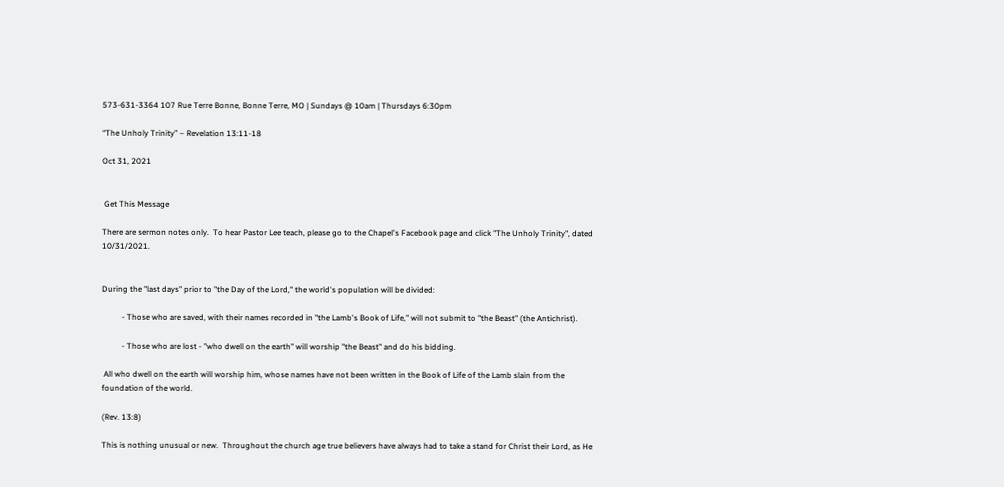573-631-3364 107 Rue Terre Bonne, Bonne Terre, MO | Sundays @ 10am | Thursdays 6:30pm

“The Unholy Trinity” – Revelation 13:11-18

Oct 31, 2021


 Get This Message

There are sermon notes only.  To hear Pastor Lee teach, please go to the Chapel's Facebook page and click "The Unholy Trinity", dated 10/31/2021.


During the "last days" prior to "the Day of the Lord," the world's population will be divided:

          - Those who are saved, with their names recorded in "the Lamb's Book of Life," will not submit to "the Beast" (the Antichrist).

          - Those who are lost - "who dwell on the earth" will worship "the Beast" and do his bidding.

 All who dwell on the earth will worship him, whose names have not been written in the Book of Life of the Lamb slain from the foundation of the world.

(Rev. 13:8)

This is nothing unusual or new.  Throughout the church age true believers have always had to take a stand for Christ their Lord, as He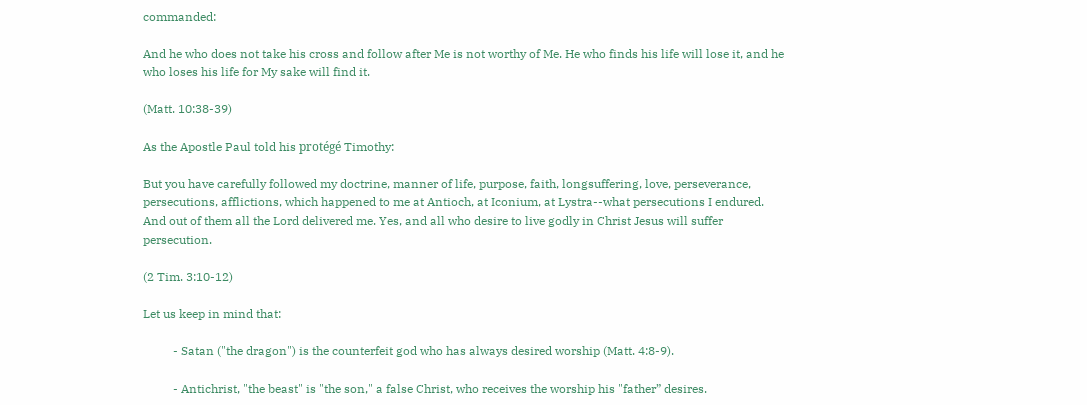commanded:

And he who does not take his cross and follow after Me is not worthy of Me. He who finds his life will lose it, and he who loses his life for My sake will find it.

(Matt. 10:38-39)

As the Apostle Paul told his protégé Timothy:

But you have carefully followed my doctrine, manner of life, purpose, faith, longsuffering, love, perseverance, persecutions, afflictions, which happened to me at Antioch, at Iconium, at Lystra--what persecutions I endured. And out of them all the Lord delivered me. Yes, and all who desire to live godly in Christ Jesus will suffer persecution.

(2 Tim. 3:10-12)

Let us keep in mind that:

          - Satan ("the dragon") is the counterfeit god who has always desired worship (Matt. 4:8-9).

          - Antichrist, "the beast" is "the son," a false Christ, who receives the worship his "father” desires.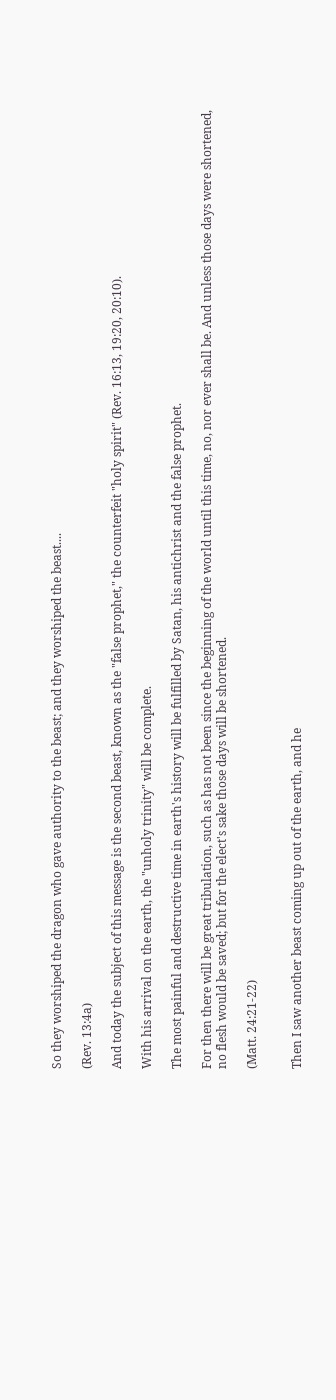So they worshiped the dragon who gave authority to the beast; and they worshiped the beast....

(Rev. 13:4a)

And today the subject of this message is the second beast, known as the "false prophet," the counterfeit "holy spirit" (Rev. 16:13, 19:20, 20:10).

With his arrival on the earth, the "unholy trinity" will be complete.

The most painful and destructive time in earth's history will be fulfilled by Satan, his antichrist and the false prophet.

For then there will be great tribulation, such as has not been since the beginning of the world until this time, no, nor ever shall be. And unless those days were shortened, no flesh would be saved; but for the elect's sake those days will be shortened.

(Matt. 24:21-22)


Then I saw another beast coming up out of the earth, and he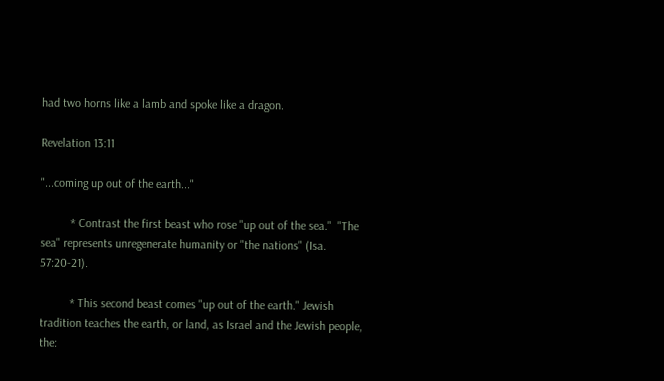had two horns like a lamb and spoke like a dragon.

Revelation 13:11

"...coming up out of the earth..."

          * Contrast the first beast who rose "up out of the sea."  "The sea" represents unregenerate humanity or "the nations" (Isa. 57:20-21).

          * This second beast comes "up out of the earth." Jewish tradition teaches the earth, or land, as Israel and the Jewish people, the: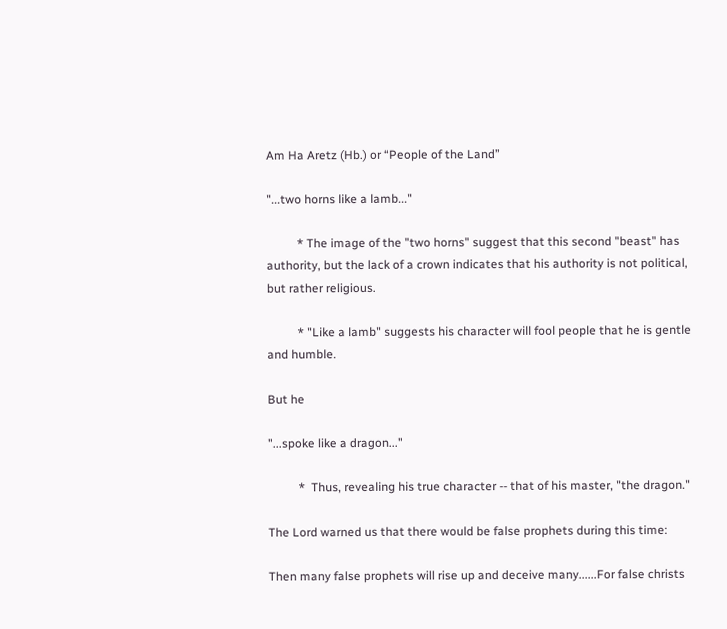Am Ha Aretz (Hb.) or “People of the Land”

"...two horns like a lamb..."

          * The image of the "two horns" suggest that this second "beast" has authority, but the lack of a crown indicates that his authority is not political, but rather religious.

          * "Like a lamb" suggests his character will fool people that he is gentle and humble.

But he

"...spoke like a dragon..."

          *  Thus, revealing his true character -- that of his master, "the dragon."

The Lord warned us that there would be false prophets during this time:

Then many false prophets will rise up and deceive many......For false christs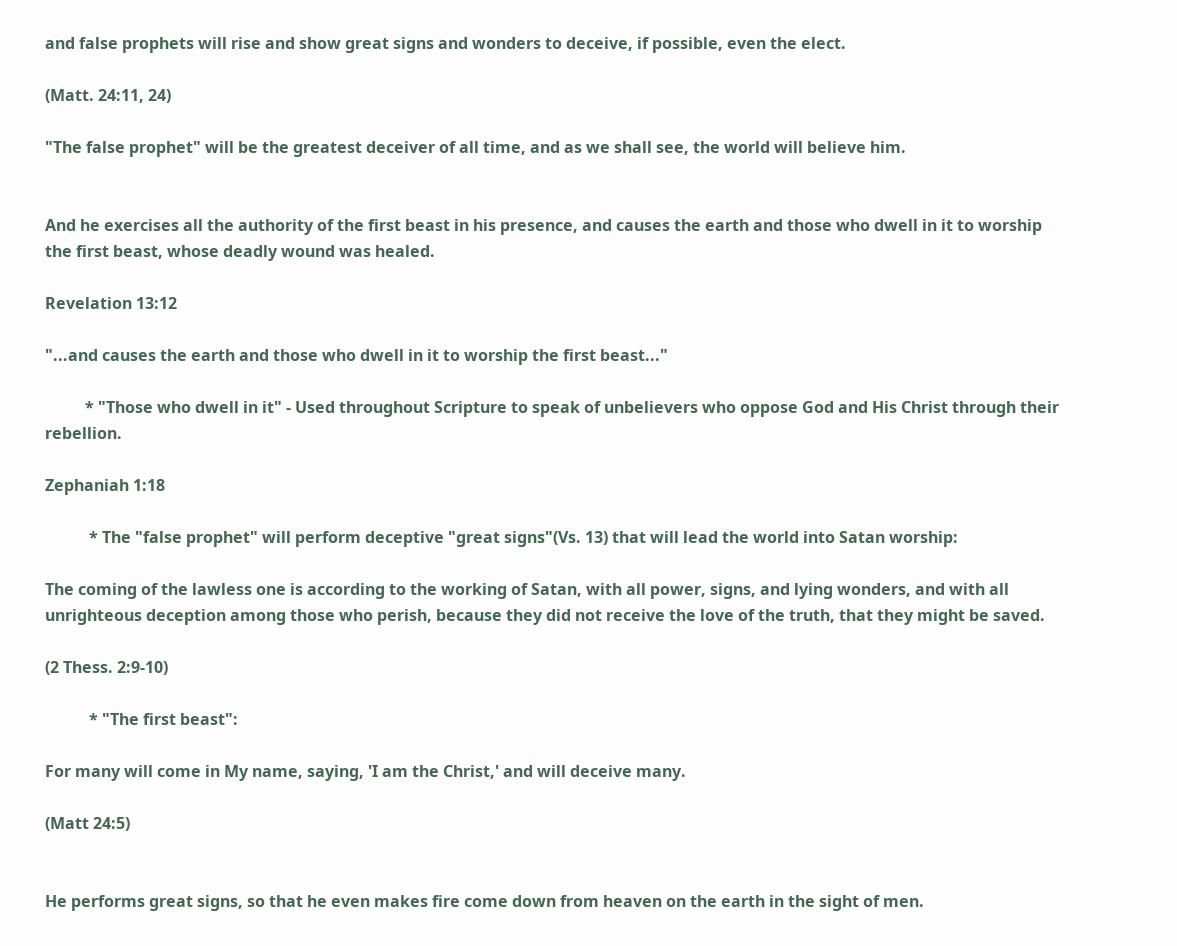and false prophets will rise and show great signs and wonders to deceive, if possible, even the elect.

(Matt. 24:11, 24)

"The false prophet" will be the greatest deceiver of all time, and as we shall see, the world will believe him.


And he exercises all the authority of the first beast in his presence, and causes the earth and those who dwell in it to worship the first beast, whose deadly wound was healed.

Revelation 13:12

"...and causes the earth and those who dwell in it to worship the first beast..."

          * "Those who dwell in it" - Used throughout Scripture to speak of unbelievers who oppose God and His Christ through their rebellion.

Zephaniah 1:18

           * The "false prophet" will perform deceptive "great signs"(Vs. 13) that will lead the world into Satan worship:

The coming of the lawless one is according to the working of Satan, with all power, signs, and lying wonders, and with all unrighteous deception among those who perish, because they did not receive the love of the truth, that they might be saved.

(2 Thess. 2:9-10)

           * "The first beast":

For many will come in My name, saying, 'I am the Christ,' and will deceive many.

(Matt 24:5)


He performs great signs, so that he even makes fire come down from heaven on the earth in the sight of men.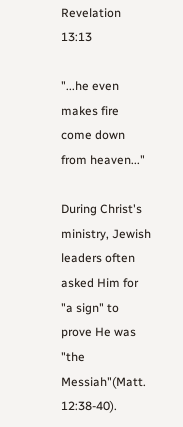Revelation 13:13

"...he even makes fire come down from heaven..."

During Christ's ministry, Jewish leaders often asked Him for "a sign" to prove He was "the Messiah"(Matt. 12:38-40).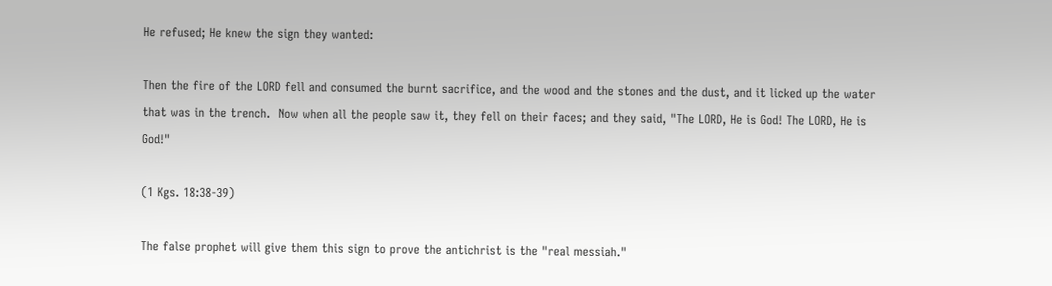He refused; He knew the sign they wanted:

Then the fire of the LORD fell and consumed the burnt sacrifice, and the wood and the stones and the dust, and it licked up the water that was in the trench.  Now when all the people saw it, they fell on their faces; and they said, "The LORD, He is God! The LORD, He is God!"

(1 Kgs. 18:38-39)

The false prophet will give them this sign to prove the antichrist is the "real messiah."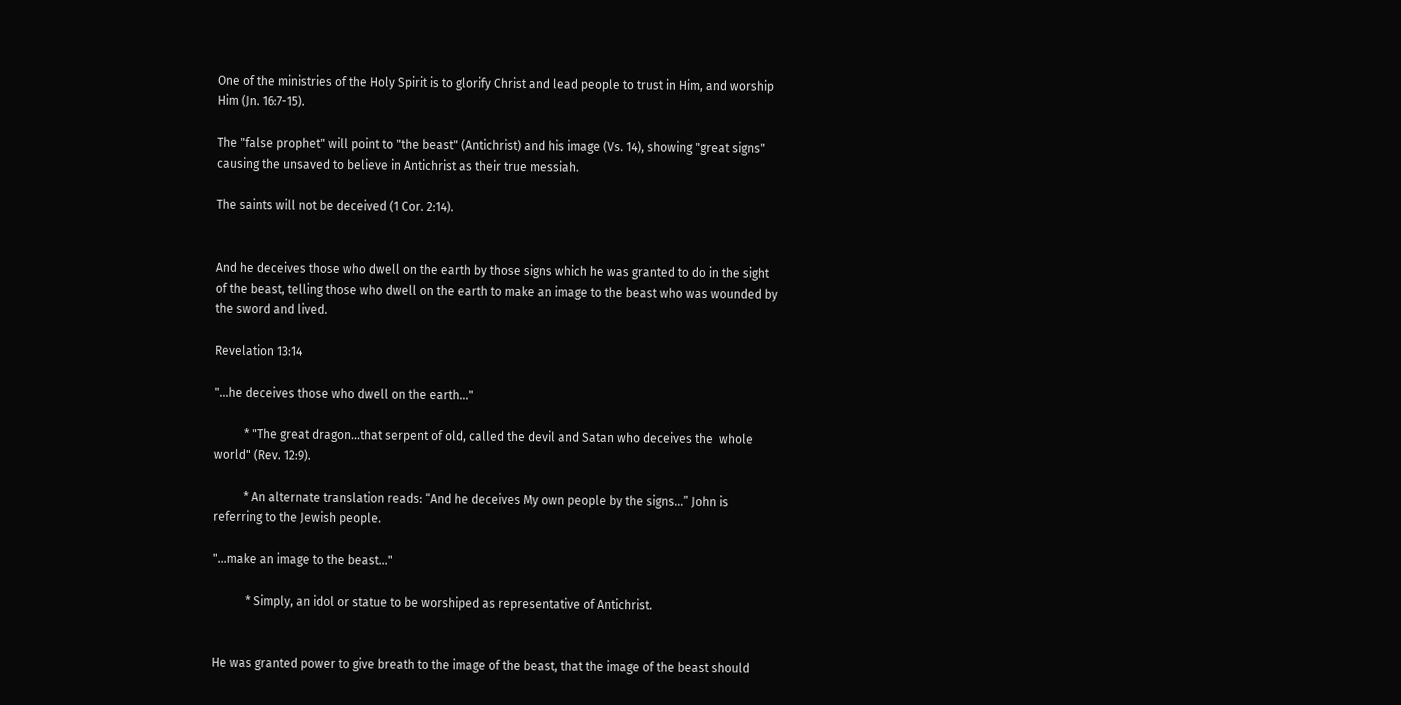One of the ministries of the Holy Spirit is to glorify Christ and lead people to trust in Him, and worship Him (Jn. 16:7-15).

The "false prophet" will point to "the beast" (Antichrist) and his image (Vs. 14), showing "great signs" causing the unsaved to believe in Antichrist as their true messiah.

The saints will not be deceived (1 Cor. 2:14).


And he deceives those who dwell on the earth by those signs which he was granted to do in the sight of the beast, telling those who dwell on the earth to make an image to the beast who was wounded by the sword and lived.

Revelation 13:14

"...he deceives those who dwell on the earth..."

          * "The great dragon...that serpent of old, called the devil and Satan who deceives the  whole world" (Rev. 12:9).

          * An alternate translation reads: “And he deceives My own people by the signs…” John is referring to the Jewish people.

"...make an image to the beast..."

           * Simply, an idol or statue to be worshiped as representative of Antichrist.


He was granted power to give breath to the image of the beast, that the image of the beast should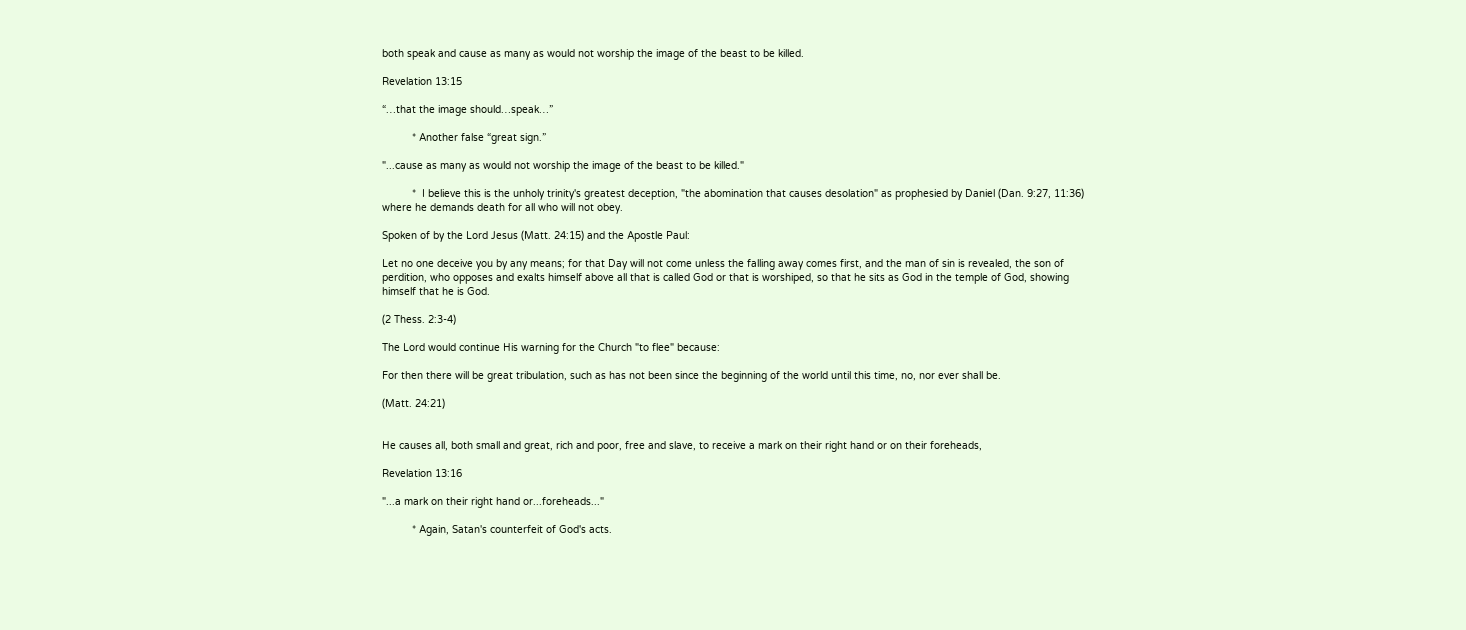both speak and cause as many as would not worship the image of the beast to be killed.

Revelation 13:15

“…that the image should…speak…”

          * Another false “great sign.”

"...cause as many as would not worship the image of the beast to be killed."

          *  I believe this is the unholy trinity's greatest deception, "the abomination that causes desolation" as prophesied by Daniel (Dan. 9:27, 11:36) where he demands death for all who will not obey.

Spoken of by the Lord Jesus (Matt. 24:15) and the Apostle Paul:

Let no one deceive you by any means; for that Day will not come unless the falling away comes first, and the man of sin is revealed, the son of perdition, who opposes and exalts himself above all that is called God or that is worshiped, so that he sits as God in the temple of God, showing himself that he is God.

(2 Thess. 2:3-4)

The Lord would continue His warning for the Church "to flee" because:

For then there will be great tribulation, such as has not been since the beginning of the world until this time, no, nor ever shall be.

(Matt. 24:21)


He causes all, both small and great, rich and poor, free and slave, to receive a mark on their right hand or on their foreheads,

Revelation 13:16

"...a mark on their right hand or...foreheads..."

          * Again, Satan's counterfeit of God's acts.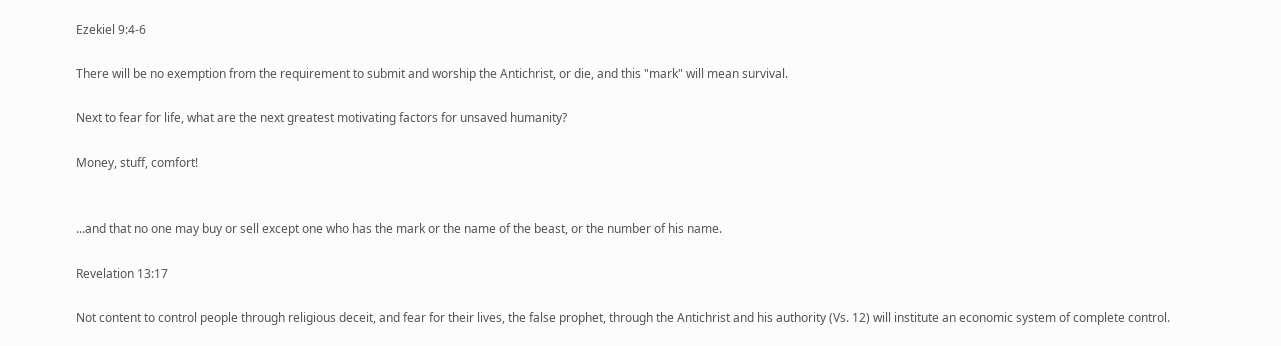Ezekiel 9:4-6

There will be no exemption from the requirement to submit and worship the Antichrist, or die, and this "mark" will mean survival.

Next to fear for life, what are the next greatest motivating factors for unsaved humanity?

Money, stuff, comfort!


...and that no one may buy or sell except one who has the mark or the name of the beast, or the number of his name.

Revelation 13:17

Not content to control people through religious deceit, and fear for their lives, the false prophet, through the Antichrist and his authority (Vs. 12) will institute an economic system of complete control.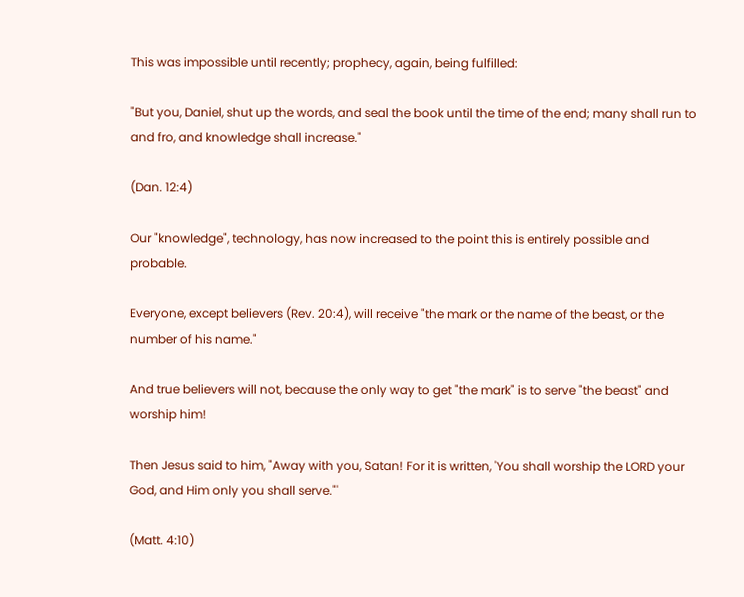This was impossible until recently; prophecy, again, being fulfilled:

"But you, Daniel, shut up the words, and seal the book until the time of the end; many shall run to and fro, and knowledge shall increase."

(Dan. 12:4)

Our "knowledge", technology, has now increased to the point this is entirely possible and probable.

Everyone, except believers (Rev. 20:4), will receive "the mark or the name of the beast, or the number of his name."

And true believers will not, because the only way to get "the mark" is to serve "the beast" and worship him!

Then Jesus said to him, "Away with you, Satan! For it is written, 'You shall worship the LORD your God, and Him only you shall serve."'

(Matt. 4:10)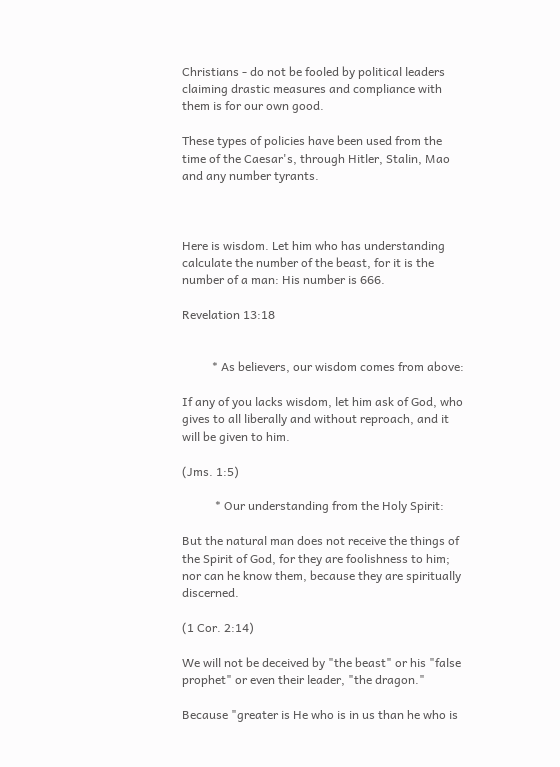Christians - do not be fooled by political leaders claiming drastic measures and compliance with them is for our own good.

These types of policies have been used from the time of the Caesar's, through Hitler, Stalin, Mao and any number tyrants.



Here is wisdom. Let him who has understanding calculate the number of the beast, for it is the number of a man: His number is 666.

Revelation 13:18


          * As believers, our wisdom comes from above:

If any of you lacks wisdom, let him ask of God, who gives to all liberally and without reproach, and it will be given to him.

(Jms. 1:5)

           * Our understanding from the Holy Spirit:

But the natural man does not receive the things of the Spirit of God, for they are foolishness to him; nor can he know them, because they are spiritually discerned.

(1 Cor. 2:14)

We will not be deceived by "the beast" or his "false prophet" or even their leader, "the dragon."

Because "greater is He who is in us than he who is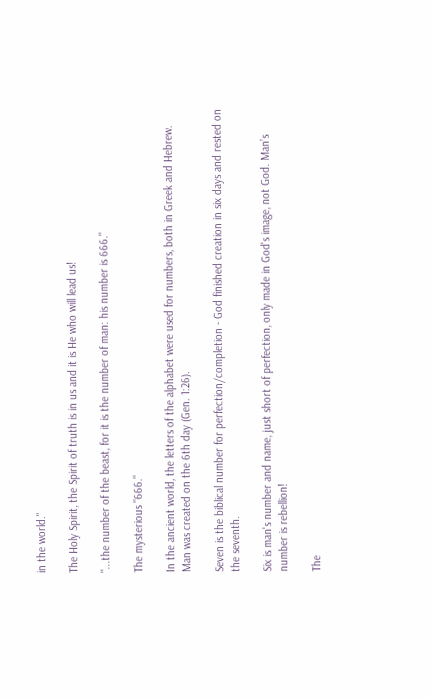in the world."

The Holy Spirit, the Spirit of truth is in us and it is He who will lead us!

"...the number of the beast, for it is the number of man: his number is 666."

The mysterious "666."

In the ancient world, the letters of the alphabet were used for numbers, both in Greek and Hebrew.  Man was created on the 6th day (Gen. 1:26).

Seven is the biblical number for perfection/completion - God finished creation in six days and rested on the seventh.

Six is man's number and name, just short of perfection, only made in God's image, not God. Man’s number is rebellion!

The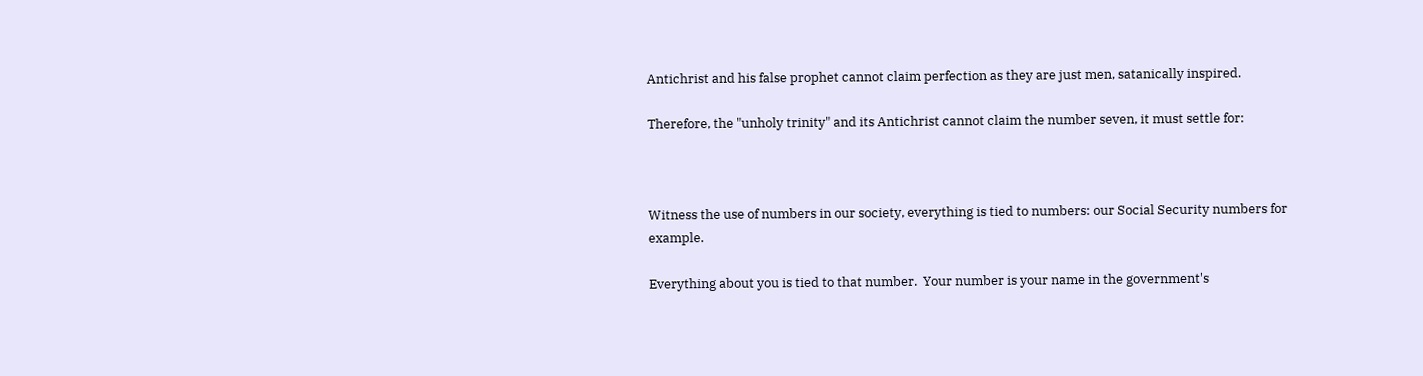Antichrist and his false prophet cannot claim perfection as they are just men, satanically inspired.

Therefore, the "unholy trinity" and its Antichrist cannot claim the number seven, it must settle for:



Witness the use of numbers in our society, everything is tied to numbers: our Social Security numbers for example.

Everything about you is tied to that number.  Your number is your name in the government's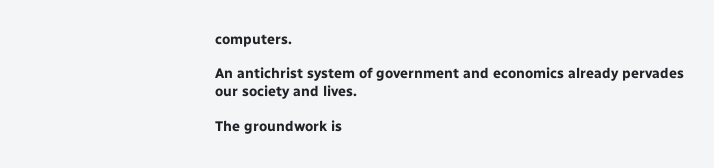computers.

An antichrist system of government and economics already pervades our society and lives.

The groundwork is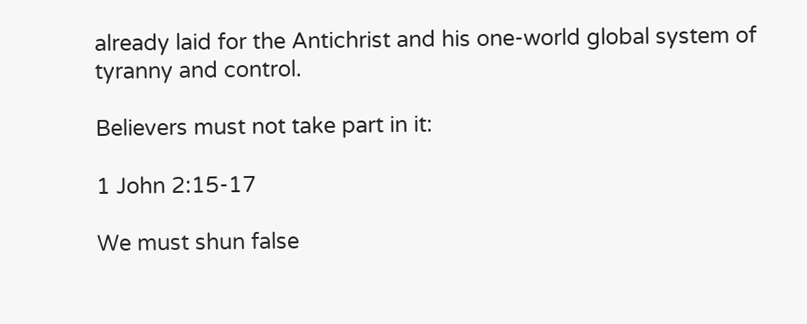already laid for the Antichrist and his one-world global system of tyranny and control.

Believers must not take part in it:

1 John 2:15-17

We must shun false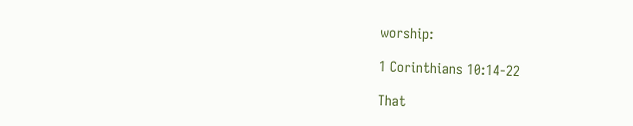worship:

1 Corinthians 10:14-22

That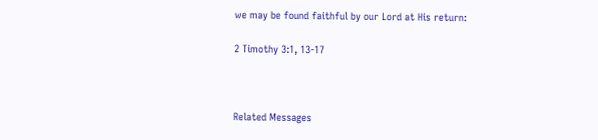we may be found faithful by our Lord at His return:

2 Timothy 3:1, 13-17



Related Messages